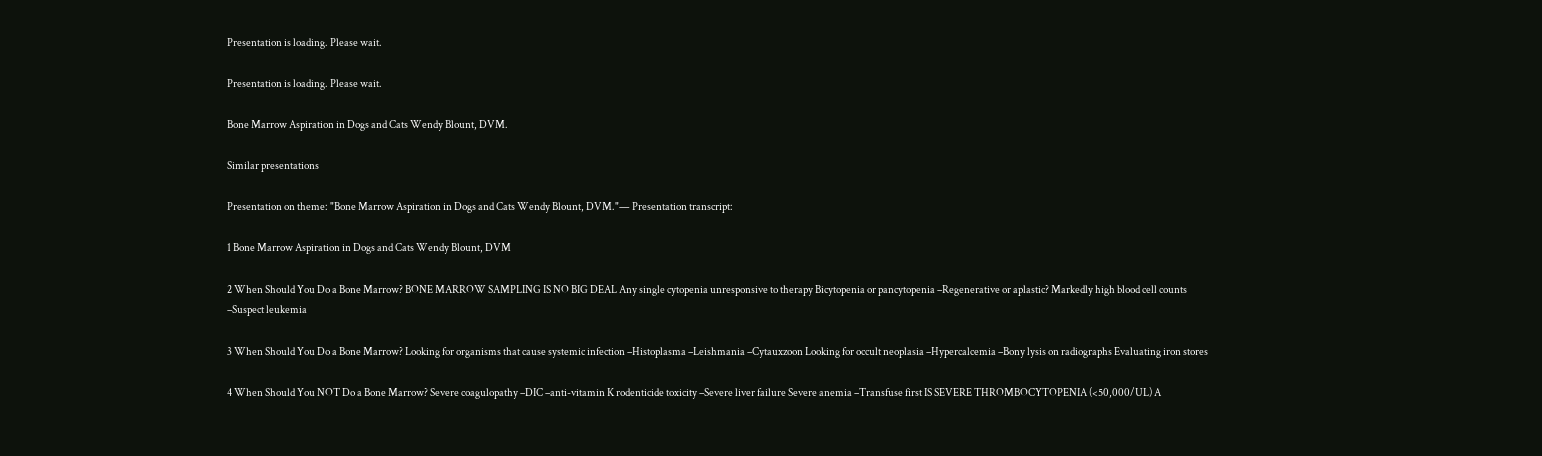Presentation is loading. Please wait.

Presentation is loading. Please wait.

Bone Marrow Aspiration in Dogs and Cats Wendy Blount, DVM.

Similar presentations

Presentation on theme: "Bone Marrow Aspiration in Dogs and Cats Wendy Blount, DVM."— Presentation transcript:

1 Bone Marrow Aspiration in Dogs and Cats Wendy Blount, DVM

2 When Should You Do a Bone Marrow? BONE MARROW SAMPLING IS NO BIG DEAL Any single cytopenia unresponsive to therapy Bicytopenia or pancytopenia –Regenerative or aplastic? Markedly high blood cell counts –Suspect leukemia

3 When Should You Do a Bone Marrow? Looking for organisms that cause systemic infection –Histoplasma –Leishmania –Cytauxzoon Looking for occult neoplasia –Hypercalcemia –Bony lysis on radiographs Evaluating iron stores

4 When Should You NOT Do a Bone Marrow? Severe coagulopathy –DIC –anti-vitamin K rodenticide toxicity –Severe liver failure Severe anemia –Transfuse first IS SEVERE THROMBOCYTOPENIA (<50,000/UL) A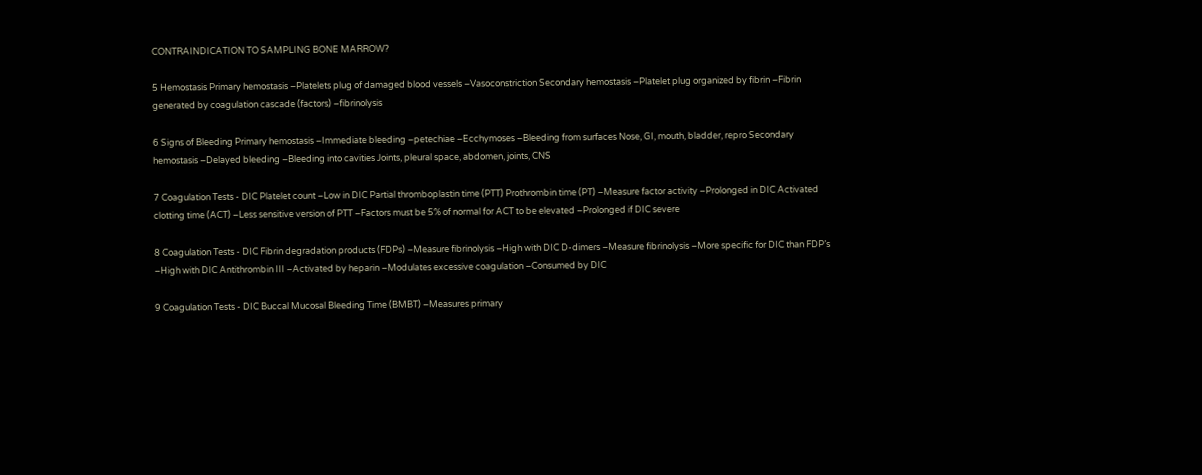CONTRAINDICATION TO SAMPLING BONE MARROW?

5 Hemostasis Primary hemostasis –Platelets plug of damaged blood vessels –Vasoconstriction Secondary hemostasis –Platelet plug organized by fibrin –Fibrin generated by coagulation cascade (factors) –fibrinolysis

6 Signs of Bleeding Primary hemostasis –Immediate bleeding –petechiae –Ecchymoses –Bleeding from surfaces Nose, GI, mouth, bladder, repro Secondary hemostasis –Delayed bleeding –Bleeding into cavities Joints, pleural space, abdomen, joints, CNS

7 Coagulation Tests - DIC Platelet count –Low in DIC Partial thromboplastin time (PTT) Prothrombin time (PT) –Measure factor activity –Prolonged in DIC Activated clotting time (ACT) –Less sensitive version of PTT –Factors must be 5% of normal for ACT to be elevated –Prolonged if DIC severe

8 Coagulation Tests - DIC Fibrin degradation products (FDPs) –Measure fibrinolysis –High with DIC D-dimers –Measure fibrinolysis –More specific for DIC than FDP’s –High with DIC Antithrombin III –Activated by heparin –Modulates excessive coagulation –Consumed by DIC

9 Coagulation Tests - DIC Buccal Mucosal Bleeding Time (BMBT) –Measures primary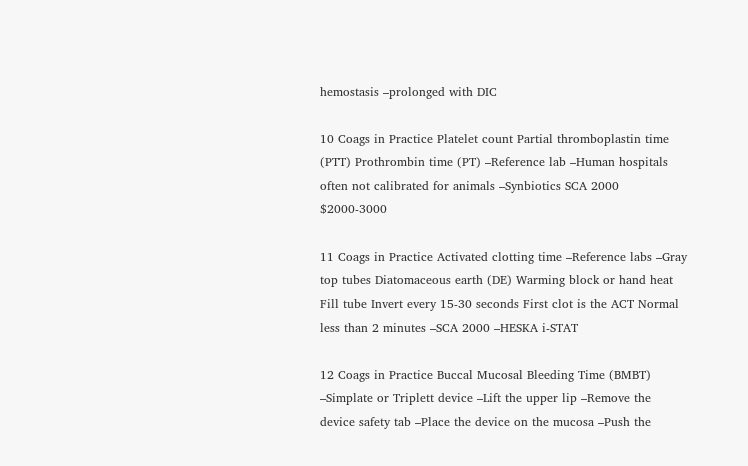hemostasis –prolonged with DIC

10 Coags in Practice Platelet count Partial thromboplastin time (PTT) Prothrombin time (PT) –Reference lab –Human hospitals often not calibrated for animals –Synbiotics SCA 2000 $2000-3000

11 Coags in Practice Activated clotting time –Reference labs –Gray top tubes Diatomaceous earth (DE) Warming block or hand heat Fill tube Invert every 15-30 seconds First clot is the ACT Normal less than 2 minutes –SCA 2000 –HESKA i-STAT

12 Coags in Practice Buccal Mucosal Bleeding Time (BMBT) –Simplate or Triplett device –Lift the upper lip –Remove the device safety tab –Place the device on the mucosa –Push the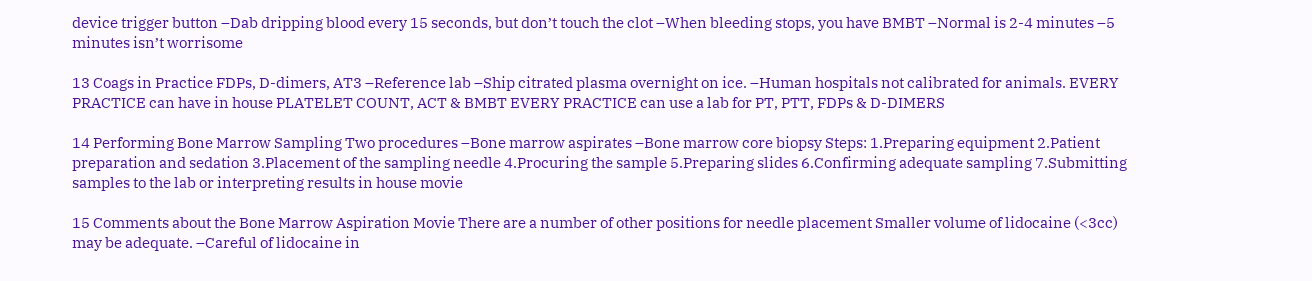device trigger button –Dab dripping blood every 15 seconds, but don’t touch the clot –When bleeding stops, you have BMBT –Normal is 2-4 minutes –5 minutes isn’t worrisome

13 Coags in Practice FDPs, D-dimers, AT3 –Reference lab –Ship citrated plasma overnight on ice. –Human hospitals not calibrated for animals. EVERY PRACTICE can have in house PLATELET COUNT, ACT & BMBT EVERY PRACTICE can use a lab for PT, PTT, FDPs & D-DIMERS

14 Performing Bone Marrow Sampling Two procedures –Bone marrow aspirates –Bone marrow core biopsy Steps: 1.Preparing equipment 2.Patient preparation and sedation 3.Placement of the sampling needle 4.Procuring the sample 5.Preparing slides 6.Confirming adequate sampling 7.Submitting samples to the lab or interpreting results in house movie

15 Comments about the Bone Marrow Aspiration Movie There are a number of other positions for needle placement Smaller volume of lidocaine (<3cc) may be adequate. –Careful of lidocaine in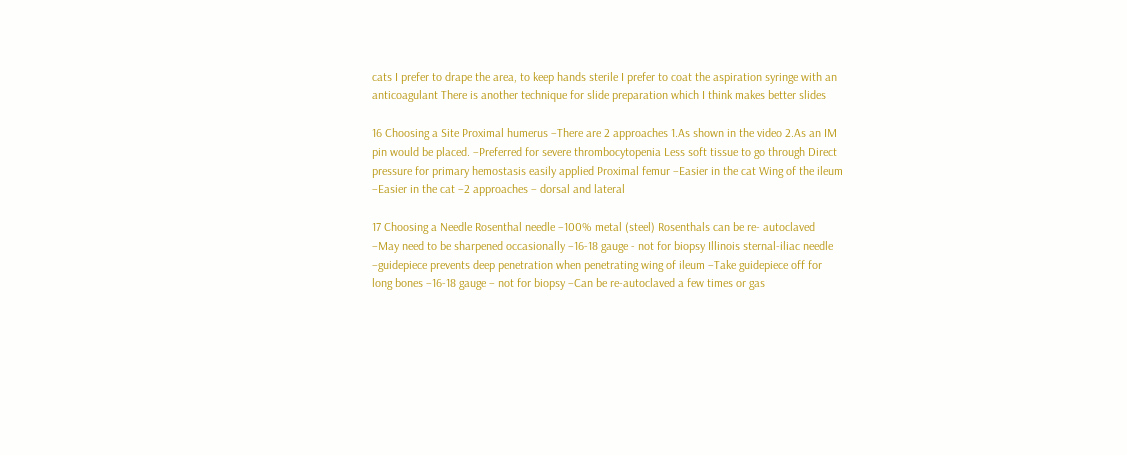cats I prefer to drape the area, to keep hands sterile I prefer to coat the aspiration syringe with an anticoagulant There is another technique for slide preparation which I think makes better slides

16 Choosing a Site Proximal humerus –There are 2 approaches 1.As shown in the video 2.As an IM pin would be placed. –Preferred for severe thrombocytopenia Less soft tissue to go through Direct pressure for primary hemostasis easily applied Proximal femur –Easier in the cat Wing of the ileum –Easier in the cat –2 approaches – dorsal and lateral

17 Choosing a Needle Rosenthal needle –100% metal (steel) Rosenthals can be re- autoclaved –May need to be sharpened occasionally –16-18 gauge - not for biopsy Illinois sternal-iliac needle –guidepiece prevents deep penetration when penetrating wing of ileum –Take guidepiece off for long bones –16-18 gauge – not for biopsy –Can be re-autoclaved a few times or gas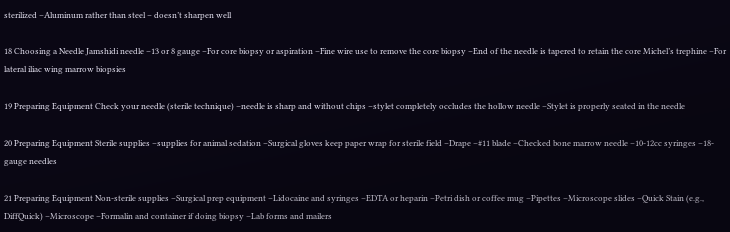sterilized –Aluminum rather than steel – doesn’t sharpen well

18 Choosing a Needle Jamshidi needle –13 or 8 gauge –For core biopsy or aspiration –Fine wire use to remove the core biopsy –End of the needle is tapered to retain the core Michel’s trephine –For lateral iliac wing marrow biopsies

19 Preparing Equipment Check your needle (sterile technique) –needle is sharp and without chips –stylet completely occludes the hollow needle –Stylet is properly seated in the needle

20 Preparing Equipment Sterile supplies –supplies for animal sedation –Surgical gloves keep paper wrap for sterile field –Drape –#11 blade –Checked bone marrow needle –10-12cc syringes –18-gauge needles

21 Preparing Equipment Non-sterile supplies –Surgical prep equipment –Lidocaine and syringes –EDTA or heparin –Petri dish or coffee mug –Pipettes –Microscope slides –Quick Stain (e.g., DiffQuick) –Microscope –Formalin and container if doing biopsy –Lab forms and mailers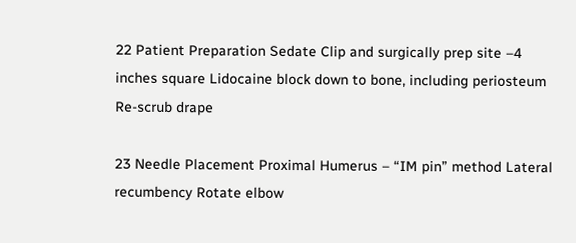22 Patient Preparation Sedate Clip and surgically prep site –4 inches square Lidocaine block down to bone, including periosteum Re-scrub drape

23 Needle Placement Proximal Humerus – “IM pin” method Lateral recumbency Rotate elbow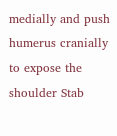medially and push humerus cranially to expose the shoulder Stab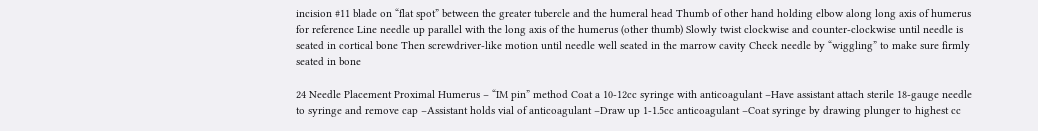incision #11 blade on “flat spot” between the greater tubercle and the humeral head Thumb of other hand holding elbow along long axis of humerus for reference Line needle up parallel with the long axis of the humerus (other thumb) Slowly twist clockwise and counter-clockwise until needle is seated in cortical bone Then screwdriver-like motion until needle well seated in the marrow cavity Check needle by “wiggling” to make sure firmly seated in bone

24 Needle Placement Proximal Humerus – “IM pin” method Coat a 10-12cc syringe with anticoagulant –Have assistant attach sterile 18-gauge needle to syringe and remove cap –Assistant holds vial of anticoagulant –Draw up 1-1.5cc anticoagulant –Coat syringe by drawing plunger to highest cc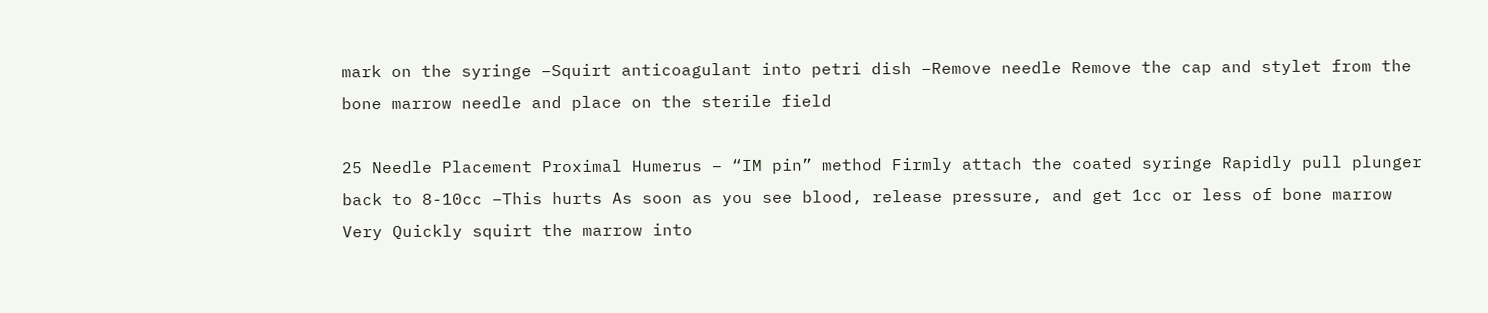mark on the syringe –Squirt anticoagulant into petri dish –Remove needle Remove the cap and stylet from the bone marrow needle and place on the sterile field

25 Needle Placement Proximal Humerus – “IM pin” method Firmly attach the coated syringe Rapidly pull plunger back to 8-10cc –This hurts As soon as you see blood, release pressure, and get 1cc or less of bone marrow Very Quickly squirt the marrow into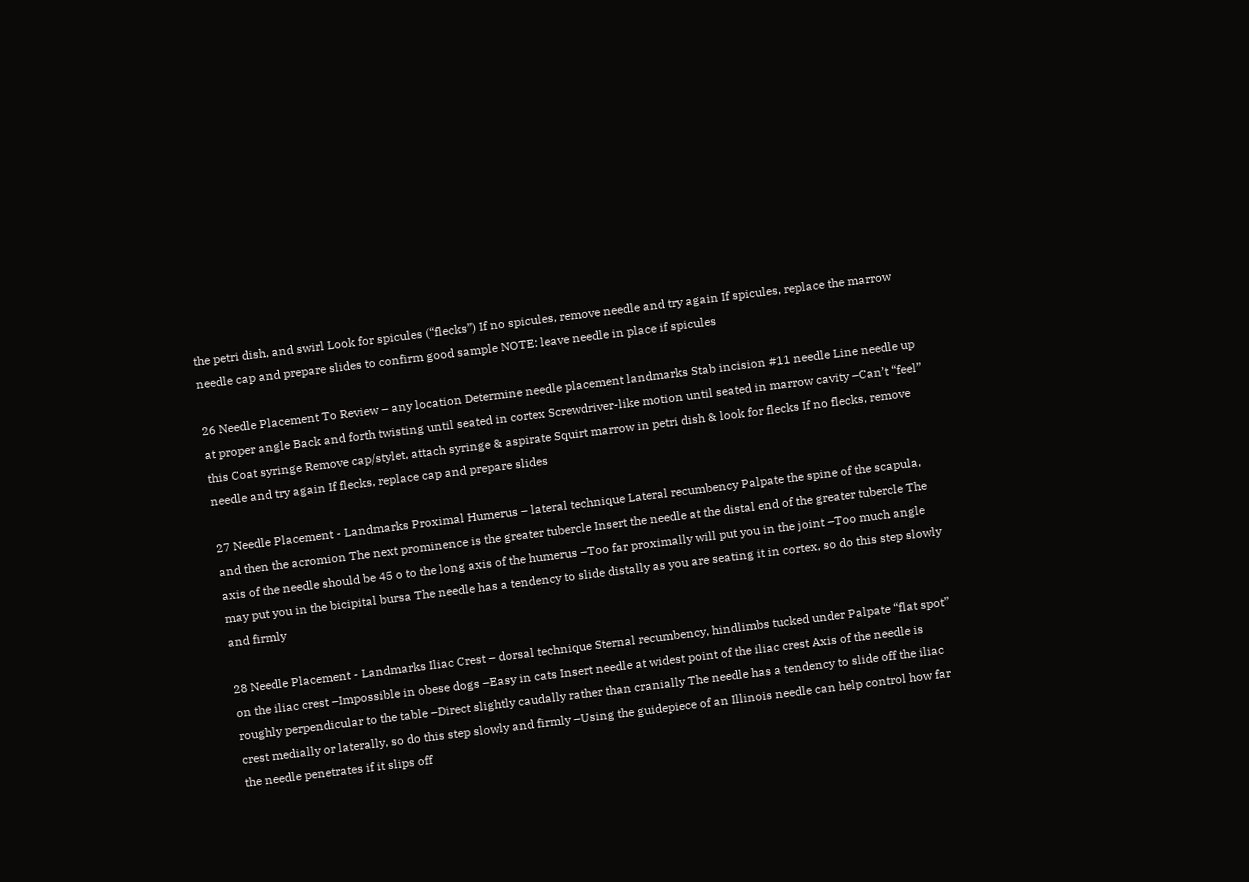the petri dish, and swirl Look for spicules (“flecks”) If no spicules, remove needle and try again If spicules, replace the marrow needle cap and prepare slides to confirm good sample NOTE: leave needle in place if spicules

26 Needle Placement To Review – any location Determine needle placement landmarks Stab incision #11 needle Line needle up at proper angle Back and forth twisting until seated in cortex Screwdriver-like motion until seated in marrow cavity –Can’t “feel” this Coat syringe Remove cap/stylet, attach syringe & aspirate Squirt marrow in petri dish & look for flecks If no flecks, remove needle and try again If flecks, replace cap and prepare slides

27 Needle Placement - Landmarks Proximal Humerus – lateral technique Lateral recumbency Palpate the spine of the scapula, and then the acromion The next prominence is the greater tubercle Insert the needle at the distal end of the greater tubercle The axis of the needle should be 45 o to the long axis of the humerus –Too far proximally will put you in the joint –Too much angle may put you in the bicipital bursa The needle has a tendency to slide distally as you are seating it in cortex, so do this step slowly and firmly

28 Needle Placement - Landmarks Iliac Crest – dorsal technique Sternal recumbency, hindlimbs tucked under Palpate “flat spot” on the iliac crest –Impossible in obese dogs –Easy in cats Insert needle at widest point of the iliac crest Axis of the needle is roughly perpendicular to the table –Direct slightly caudally rather than cranially The needle has a tendency to slide off the iliac crest medially or laterally, so do this step slowly and firmly –Using the guidepiece of an Illinois needle can help control how far the needle penetrates if it slips off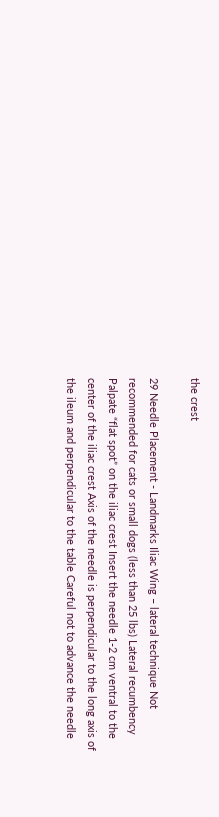the crest

29 Needle Placement - Landmarks Iliac Wing – lateral technique Not recommended for cats or small dogs (less than 25 lbs) Lateral recumbency Palpate “flat spot” on the iliac crest Insert the needle 1-2 cm ventral to the center of the iliac crest Axis of the needle is perpendicular to the long axis of the ileum and perpendicular to the table Careful not to advance the needle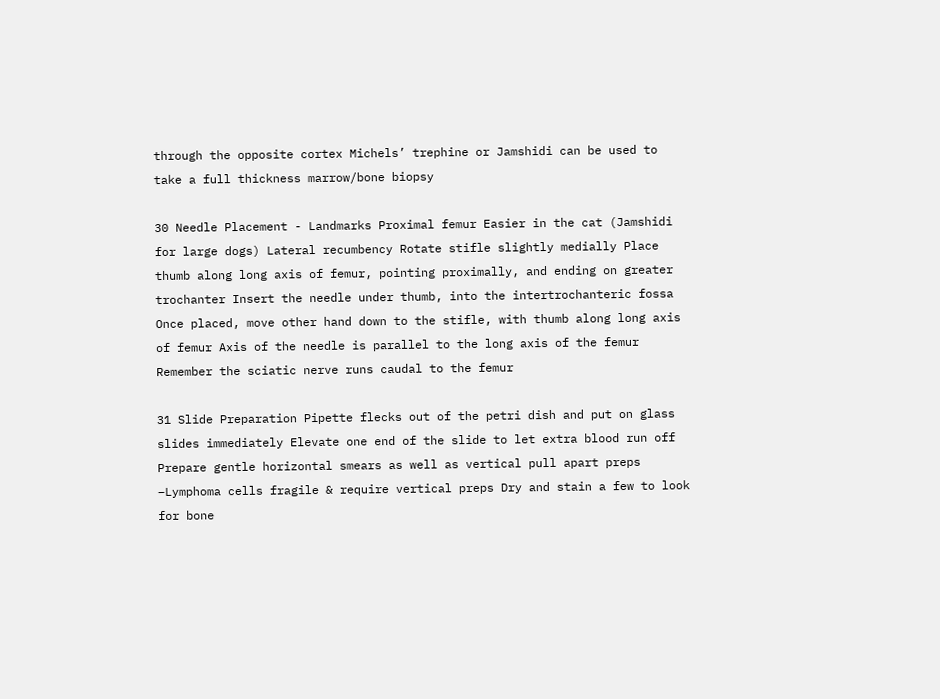through the opposite cortex Michels’ trephine or Jamshidi can be used to take a full thickness marrow/bone biopsy

30 Needle Placement - Landmarks Proximal femur Easier in the cat (Jamshidi for large dogs) Lateral recumbency Rotate stifle slightly medially Place thumb along long axis of femur, pointing proximally, and ending on greater trochanter Insert the needle under thumb, into the intertrochanteric fossa Once placed, move other hand down to the stifle, with thumb along long axis of femur Axis of the needle is parallel to the long axis of the femur Remember the sciatic nerve runs caudal to the femur

31 Slide Preparation Pipette flecks out of the petri dish and put on glass slides immediately Elevate one end of the slide to let extra blood run off Prepare gentle horizontal smears as well as vertical pull apart preps –Lymphoma cells fragile & require vertical preps Dry and stain a few to look for bone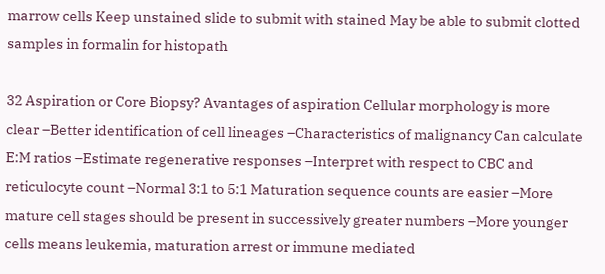marrow cells Keep unstained slide to submit with stained May be able to submit clotted samples in formalin for histopath

32 Aspiration or Core Biopsy? Avantages of aspiration Cellular morphology is more clear –Better identification of cell lineages –Characteristics of malignancy Can calculate E:M ratios –Estimate regenerative responses –Interpret with respect to CBC and reticulocyte count –Normal 3:1 to 5:1 Maturation sequence counts are easier –More mature cell stages should be present in successively greater numbers –More younger cells means leukemia, maturation arrest or immune mediated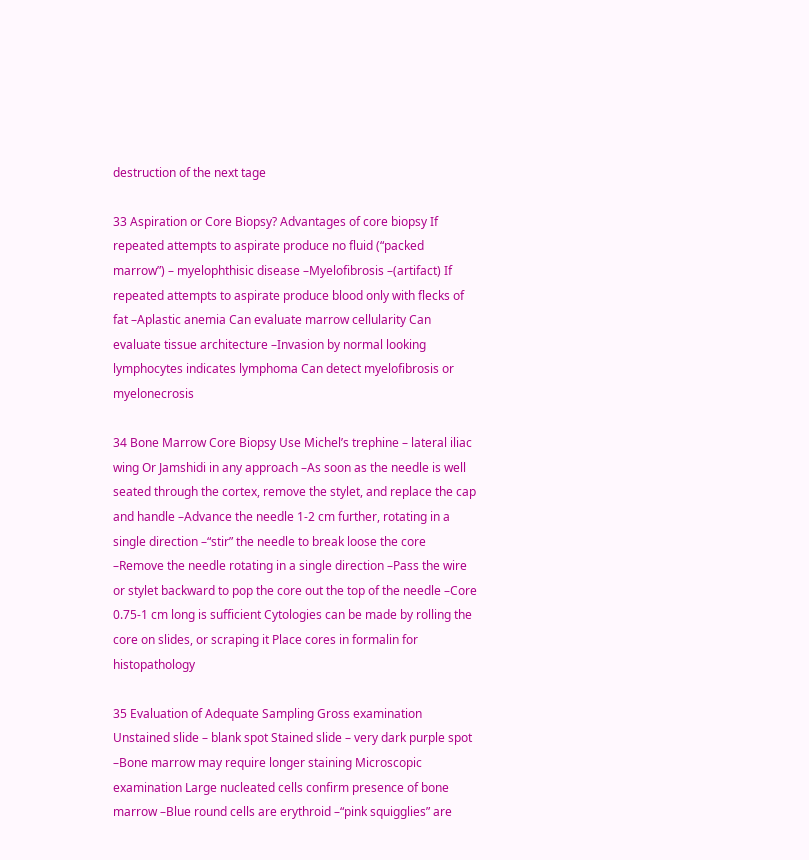destruction of the next tage

33 Aspiration or Core Biopsy? Advantages of core biopsy If repeated attempts to aspirate produce no fluid (“packed marrow”) – myelophthisic disease –Myelofibrosis –(artifact) If repeated attempts to aspirate produce blood only with flecks of fat –Aplastic anemia Can evaluate marrow cellularity Can evaluate tissue architecture –Invasion by normal looking lymphocytes indicates lymphoma Can detect myelofibrosis or myelonecrosis

34 Bone Marrow Core Biopsy Use Michel’s trephine – lateral iliac wing Or Jamshidi in any approach –As soon as the needle is well seated through the cortex, remove the stylet, and replace the cap and handle –Advance the needle 1-2 cm further, rotating in a single direction –“stir” the needle to break loose the core –Remove the needle rotating in a single direction –Pass the wire or stylet backward to pop the core out the top of the needle –Core 0.75-1 cm long is sufficient Cytologies can be made by rolling the core on slides, or scraping it Place cores in formalin for histopathology

35 Evaluation of Adequate Sampling Gross examination Unstained slide – blank spot Stained slide – very dark purple spot –Bone marrow may require longer staining Microscopic examination Large nucleated cells confirm presence of bone marrow –Blue round cells are erythroid –“pink squigglies” are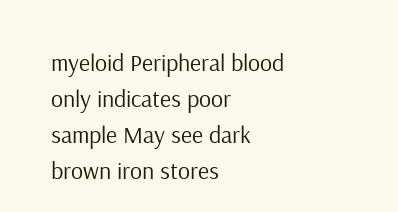myeloid Peripheral blood only indicates poor sample May see dark brown iron stores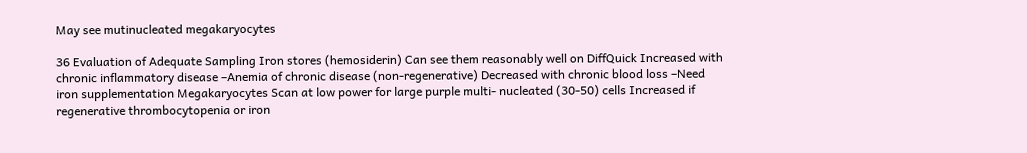May see mutinucleated megakaryocytes

36 Evaluation of Adequate Sampling Iron stores (hemosiderin) Can see them reasonably well on DiffQuick Increased with chronic inflammatory disease –Anemia of chronic disease (non-regenerative) Decreased with chronic blood loss –Need iron supplementation Megakaryocytes Scan at low power for large purple multi- nucleated (30-50) cells Increased if regenerative thrombocytopenia or iron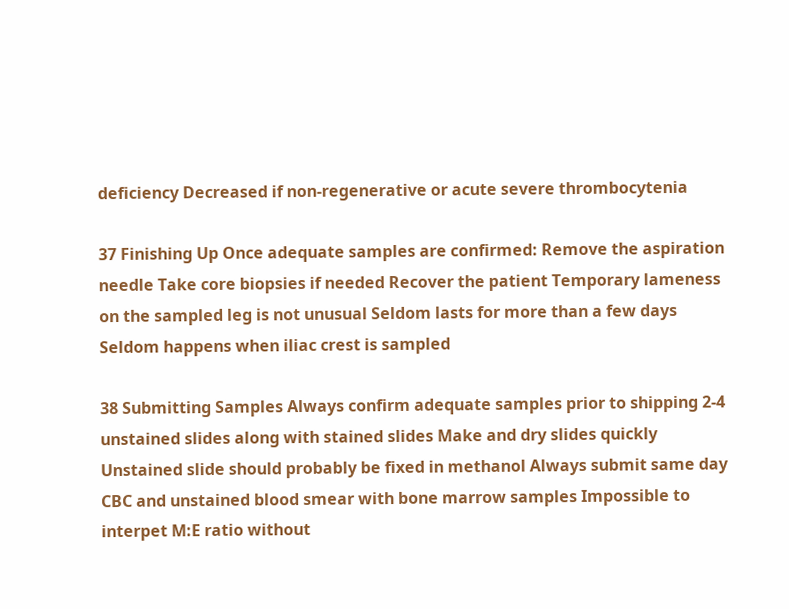deficiency Decreased if non-regenerative or acute severe thrombocytenia

37 Finishing Up Once adequate samples are confirmed: Remove the aspiration needle Take core biopsies if needed Recover the patient Temporary lameness on the sampled leg is not unusual Seldom lasts for more than a few days Seldom happens when iliac crest is sampled

38 Submitting Samples Always confirm adequate samples prior to shipping 2-4 unstained slides along with stained slides Make and dry slides quickly Unstained slide should probably be fixed in methanol Always submit same day CBC and unstained blood smear with bone marrow samples Impossible to interpet M:E ratio without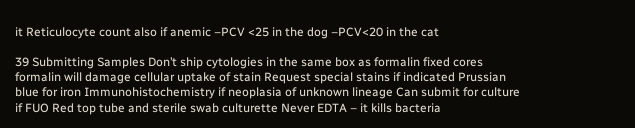it Reticulocyte count also if anemic –PCV <25 in the dog –PCV<20 in the cat

39 Submitting Samples Don’t ship cytologies in the same box as formalin fixed cores formalin will damage cellular uptake of stain Request special stains if indicated Prussian blue for iron Immunohistochemistry if neoplasia of unknown lineage Can submit for culture if FUO Red top tube and sterile swab culturette Never EDTA – it kills bacteria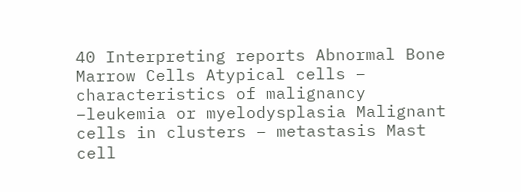40 Interpreting reports Abnormal Bone Marrow Cells Atypical cells – characteristics of malignancy –leukemia or myelodysplasia Malignant cells in clusters – metastasis Mast cell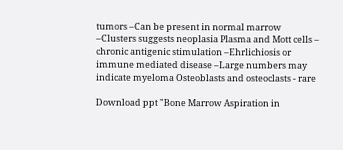tumors –Can be present in normal marrow –Clusters suggests neoplasia Plasma and Mott cells – chronic antigenic stimulation –Ehrlichiosis or immune mediated disease –Large numbers may indicate myeloma Osteoblasts and osteoclasts - rare

Download ppt "Bone Marrow Aspiration in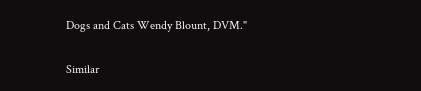Dogs and Cats Wendy Blount, DVM."

Similar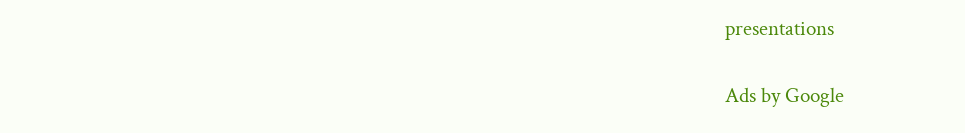presentations

Ads by Google